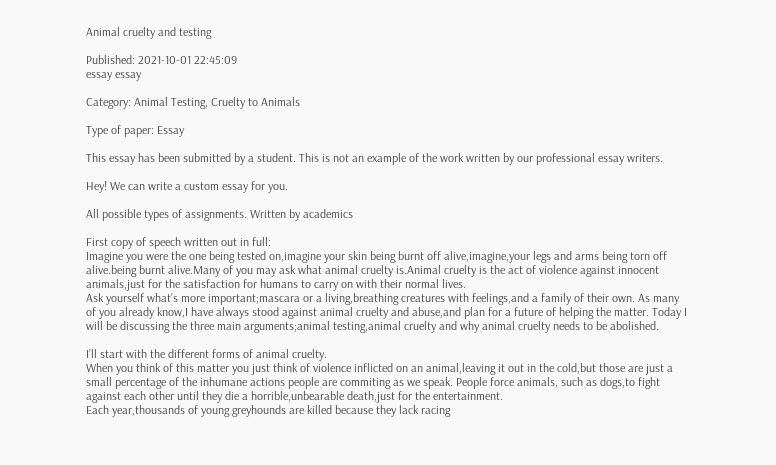Animal cruelty and testing

Published: 2021-10-01 22:45:09
essay essay

Category: Animal Testing, Cruelty to Animals

Type of paper: Essay

This essay has been submitted by a student. This is not an example of the work written by our professional essay writers.

Hey! We can write a custom essay for you.

All possible types of assignments. Written by academics

First copy of speech written out in full:
Imagine you were the one being tested on,imagine your skin being burnt off alive,imagine,your legs and arms being torn off alive.being burnt alive.Many of you may ask what animal cruelty is.Animal cruelty is the act of violence against innocent animals,just for the satisfaction for humans to carry on with their normal lives.
Ask yourself what’s more important;mascara or a living,breathing creatures with feelings,and a family of their own. As many of you already know,I have always stood against animal cruelty and abuse,and plan for a future of helping the matter. Today I will be discussing the three main arguments;animal testing,animal cruelty and why animal cruelty needs to be abolished.

I’ll start with the different forms of animal cruelty.
When you think of this matter you just think of violence inflicted on an animal,leaving it out in the cold,but those are just a small percentage of the inhumane actions people are commiting as we speak. People force animals, such as dogs,to fight against each other until they die a horrible,unbearable death,just for the entertainment.
Each year,thousands of young greyhounds are killed because they lack racing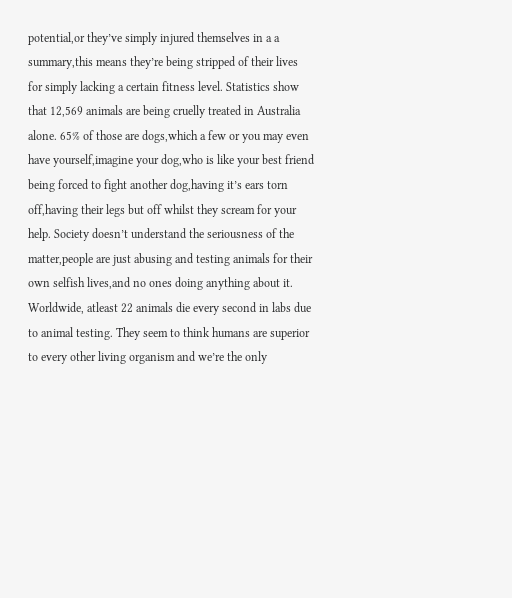potential,or they’ve simply injured themselves in a a summary,this means they’re being stripped of their lives for simply lacking a certain fitness level. Statistics show that 12,569 animals are being cruelly treated in Australia alone. 65% of those are dogs,which a few or you may even have yourself,imagine your dog,who is like your best friend being forced to fight another dog,having it’s ears torn off,having their legs but off whilst they scream for your help. Society doesn’t understand the seriousness of the matter,people are just abusing and testing animals for their own selfish lives,and no ones doing anything about it.
Worldwide, atleast 22 animals die every second in labs due to animal testing. They seem to think humans are superior to every other living organism and we’re the only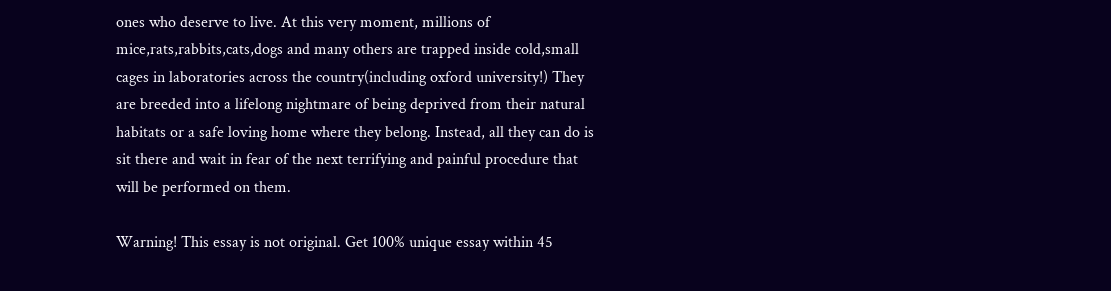ones who deserve to live. At this very moment, millions of mice,rats,rabbits,cats,dogs and many others are trapped inside cold,small cages in laboratories across the country(including oxford university!) They are breeded into a lifelong nightmare of being deprived from their natural habitats or a safe loving home where they belong. Instead, all they can do is sit there and wait in fear of the next terrifying and painful procedure that will be performed on them.

Warning! This essay is not original. Get 100% unique essay within 45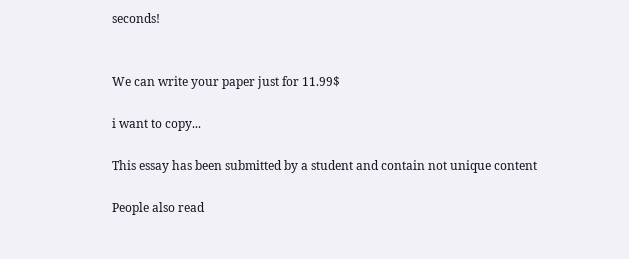seconds!


We can write your paper just for 11.99$

i want to copy...

This essay has been submitted by a student and contain not unique content

People also read